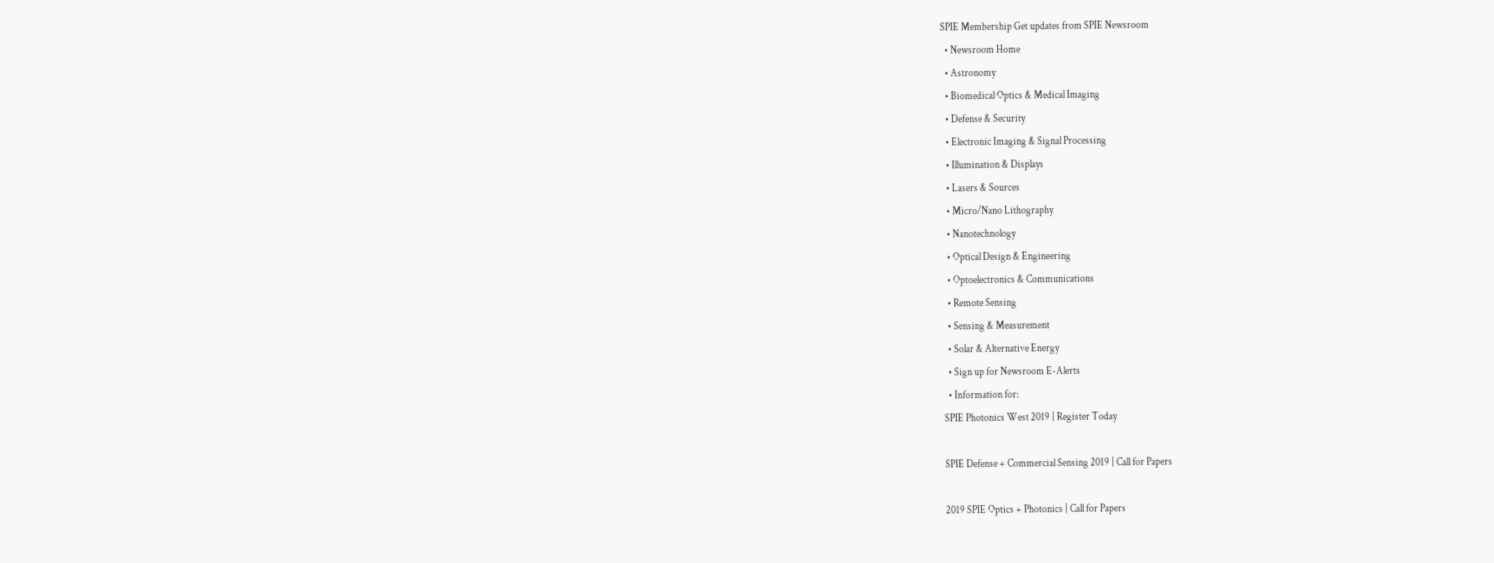SPIE Membership Get updates from SPIE Newsroom
  • Newsroom Home
  • Astronomy
  • Biomedical Optics & Medical Imaging
  • Defense & Security
  • Electronic Imaging & Signal Processing
  • Illumination & Displays
  • Lasers & Sources
  • Micro/Nano Lithography
  • Nanotechnology
  • Optical Design & Engineering
  • Optoelectronics & Communications
  • Remote Sensing
  • Sensing & Measurement
  • Solar & Alternative Energy
  • Sign up for Newsroom E-Alerts
  • Information for:
SPIE Photonics West 2019 | Register Today

SPIE Defense + Commercial Sensing 2019 | Call for Papers

2019 SPIE Optics + Photonics | Call for Papers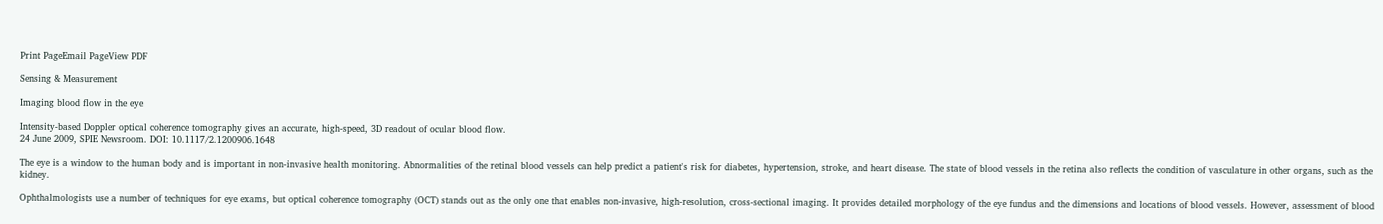Print PageEmail PageView PDF

Sensing & Measurement

Imaging blood flow in the eye

Intensity-based Doppler optical coherence tomography gives an accurate, high-speed, 3D readout of ocular blood flow.
24 June 2009, SPIE Newsroom. DOI: 10.1117/2.1200906.1648

The eye is a window to the human body and is important in non-invasive health monitoring. Abnormalities of the retinal blood vessels can help predict a patient's risk for diabetes, hypertension, stroke, and heart disease. The state of blood vessels in the retina also reflects the condition of vasculature in other organs, such as the kidney.

Ophthalmologists use a number of techniques for eye exams, but optical coherence tomography (OCT) stands out as the only one that enables non-invasive, high-resolution, cross-sectional imaging. It provides detailed morphology of the eye fundus and the dimensions and locations of blood vessels. However, assessment of blood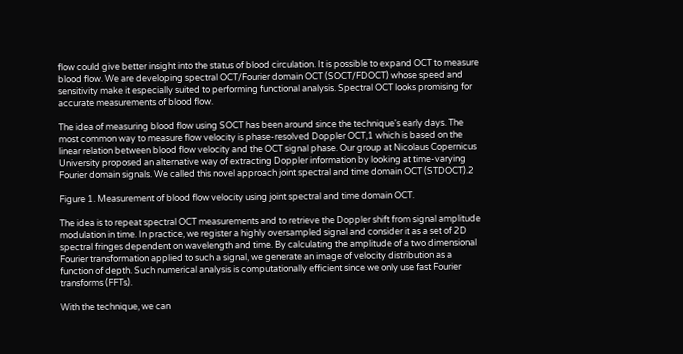flow could give better insight into the status of blood circulation. It is possible to expand OCT to measure blood flow. We are developing spectral OCT/Fourier domain OCT (SOCT/FDOCT) whose speed and sensitivity make it especially suited to performing functional analysis. Spectral OCT looks promising for accurate measurements of blood flow.

The idea of measuring blood flow using SOCT has been around since the technique's early days. The most common way to measure flow velocity is phase-resolved Doppler OCT,1 which is based on the linear relation between blood flow velocity and the OCT signal phase. Our group at Nicolaus Copernicus University proposed an alternative way of extracting Doppler information by looking at time-varying Fourier domain signals. We called this novel approach joint spectral and time domain OCT (STDOCT).2

Figure 1. Measurement of blood flow velocity using joint spectral and time domain OCT.

The idea is to repeat spectral OCT measurements and to retrieve the Doppler shift from signal amplitude modulation in time. In practice, we register a highly oversampled signal and consider it as a set of 2D spectral fringes dependent on wavelength and time. By calculating the amplitude of a two dimensional Fourier transformation applied to such a signal, we generate an image of velocity distribution as a function of depth. Such numerical analysis is computationally efficient since we only use fast Fourier transforms (FFTs).

With the technique, we can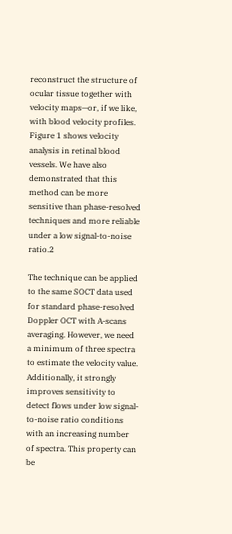reconstruct the structure of ocular tissue together with velocity maps—or, if we like, with blood velocity profiles. Figure 1 shows velocity analysis in retinal blood vessels. We have also demonstrated that this method can be more sensitive than phase-resolved techniques and more reliable under a low signal-to-noise ratio.2

The technique can be applied to the same SOCT data used for standard phase-resolved Doppler OCT with A-scans averaging. However, we need a minimum of three spectra to estimate the velocity value. Additionally, it strongly improves sensitivity to detect flows under low signal-to-noise ratio conditions with an increasing number of spectra. This property can be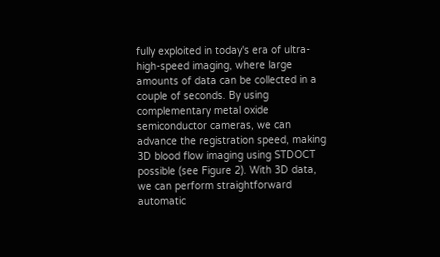fully exploited in today's era of ultra-high-speed imaging, where large amounts of data can be collected in a couple of seconds. By using complementary metal oxide semiconductor cameras, we can advance the registration speed, making 3D blood flow imaging using STDOCT possible (see Figure 2). With 3D data, we can perform straightforward automatic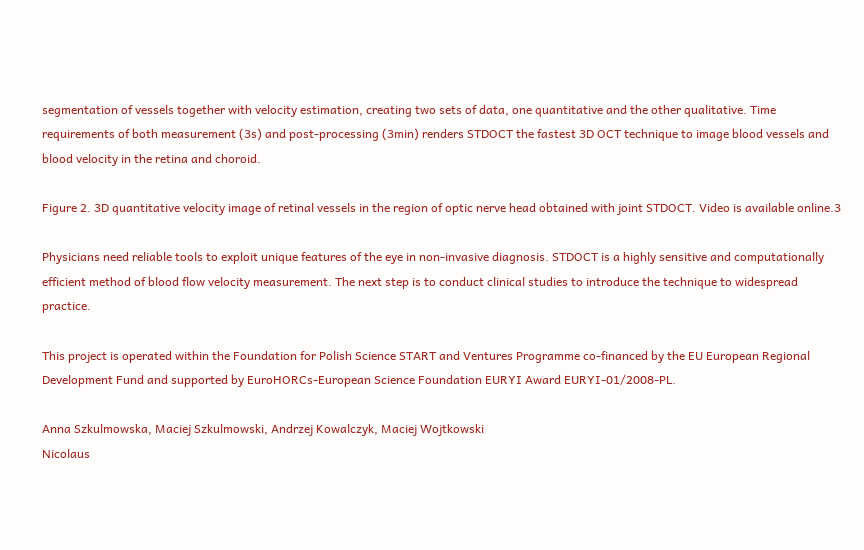segmentation of vessels together with velocity estimation, creating two sets of data, one quantitative and the other qualitative. Time requirements of both measurement (3s) and post-processing (3min) renders STDOCT the fastest 3D OCT technique to image blood vessels and blood velocity in the retina and choroid.

Figure 2. 3D quantitative velocity image of retinal vessels in the region of optic nerve head obtained with joint STDOCT. Video is available online.3

Physicians need reliable tools to exploit unique features of the eye in non-invasive diagnosis. STDOCT is a highly sensitive and computationally efficient method of blood flow velocity measurement. The next step is to conduct clinical studies to introduce the technique to widespread practice.

This project is operated within the Foundation for Polish Science START and Ventures Programme co-financed by the EU European Regional Development Fund and supported by EuroHORCs-European Science Foundation EURYI Award EURYI-01/2008-PL.

Anna Szkulmowska, Maciej Szkulmowski, Andrzej Kowalczyk, Maciej Wojtkowski
Nicolaus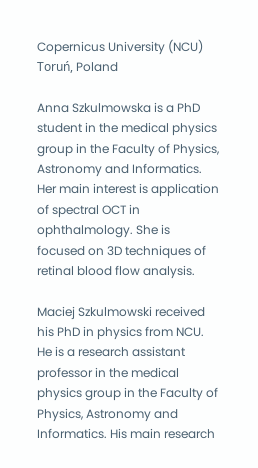Copernicus University (NCU)
Toruń, Poland

Anna Szkulmowska is a PhD student in the medical physics group in the Faculty of Physics, Astronomy and Informatics. Her main interest is application of spectral OCT in ophthalmology. She is focused on 3D techniques of retinal blood flow analysis.

Maciej Szkulmowski received his PhD in physics from NCU. He is a research assistant professor in the medical physics group in the Faculty of Physics, Astronomy and Informatics. His main research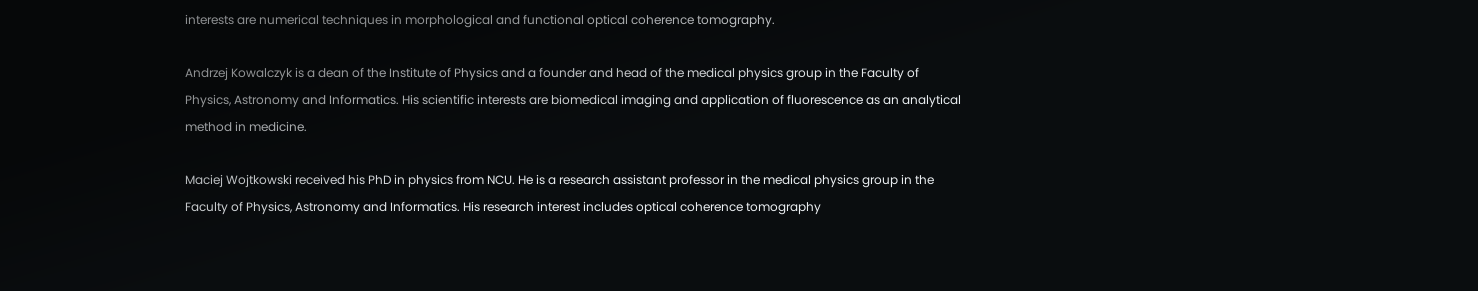interests are numerical techniques in morphological and functional optical coherence tomography.

Andrzej Kowalczyk is a dean of the Institute of Physics and a founder and head of the medical physics group in the Faculty of Physics, Astronomy and Informatics. His scientific interests are biomedical imaging and application of fluorescence as an analytical method in medicine.

Maciej Wojtkowski received his PhD in physics from NCU. He is a research assistant professor in the medical physics group in the Faculty of Physics, Astronomy and Informatics. His research interest includes optical coherence tomography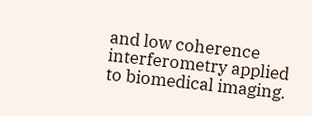and low coherence interferometry applied to biomedical imaging.